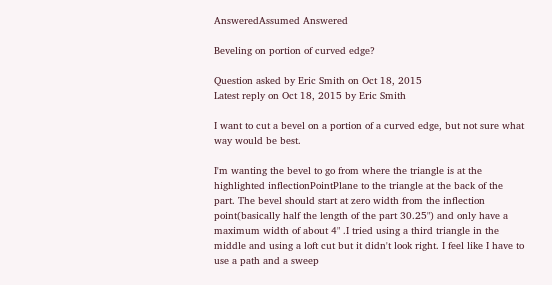AnsweredAssumed Answered

Beveling on portion of curved edge?

Question asked by Eric Smith on Oct 18, 2015
Latest reply on Oct 18, 2015 by Eric Smith

I want to cut a bevel on a portion of a curved edge, but not sure what way would be best.

I'm wanting the bevel to go from where the triangle is at the highlighted inflectionPointPlane to the triangle at the back of the part. The bevel should start at zero width from the inflection point(basically half the length of the part 30.25") and only have a maximum width of about 4" .I tried using a third triangle in the middle and using a loft cut but it didn't look right. I feel like I have to use a path and a sweep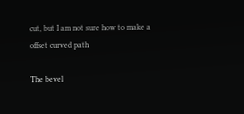cut, but I am not sure how to make a offset curved path

The bevel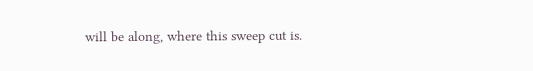will be along, where this sweep cut is.